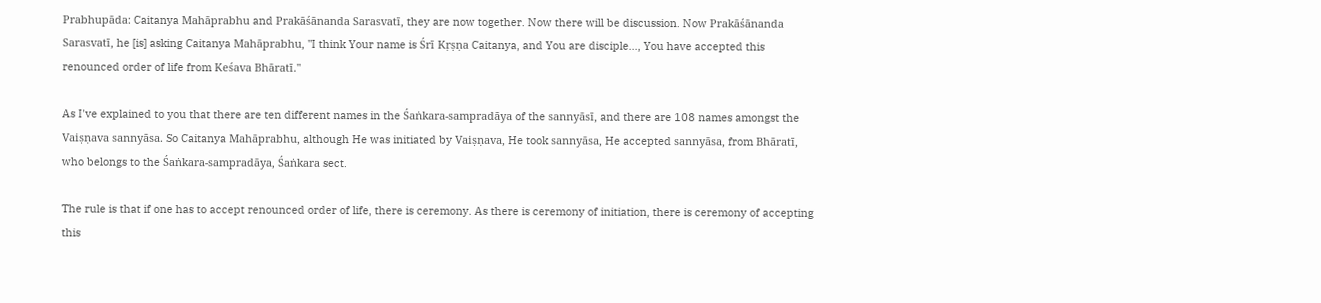Prabhupāda: Caitanya Mahāprabhu and Prakāśānanda Sarasvatī, they are now together. Now there will be discussion. Now Prakāśānanda Sarasvatī, he [is] asking Caitanya Mahāprabhu, "I think Your name is Śrī Kṛṣṇa Caitanya, and You are disciple..., You have accepted this renounced order of life from Keśava Bhāratī."

As I've explained to you that there are ten different names in the Śaṅkara-sampradāya of the sannyāsī, and there are 108 names amongst the Vaiṣṇava sannyāsa. So Caitanya Mahāprabhu, although He was initiated by Vaiṣṇava, He took sannyāsa, He accepted sannyāsa, from Bhāratī, who belongs to the Śaṅkara-sampradāya, Śaṅkara sect.

The rule is that if one has to accept renounced order of life, there is ceremony. As there is ceremony of initiation, there is ceremony of accepting this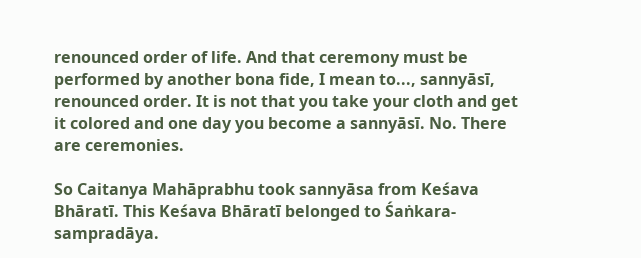renounced order of life. And that ceremony must be performed by another bona fide, I mean to..., sannyāsī, renounced order. It is not that you take your cloth and get it colored and one day you become a sannyāsī. No. There are ceremonies.

So Caitanya Mahāprabhu took sannyāsa from Keśava Bhāratī. This Keśava Bhāratī belonged to Śaṅkara-sampradāya.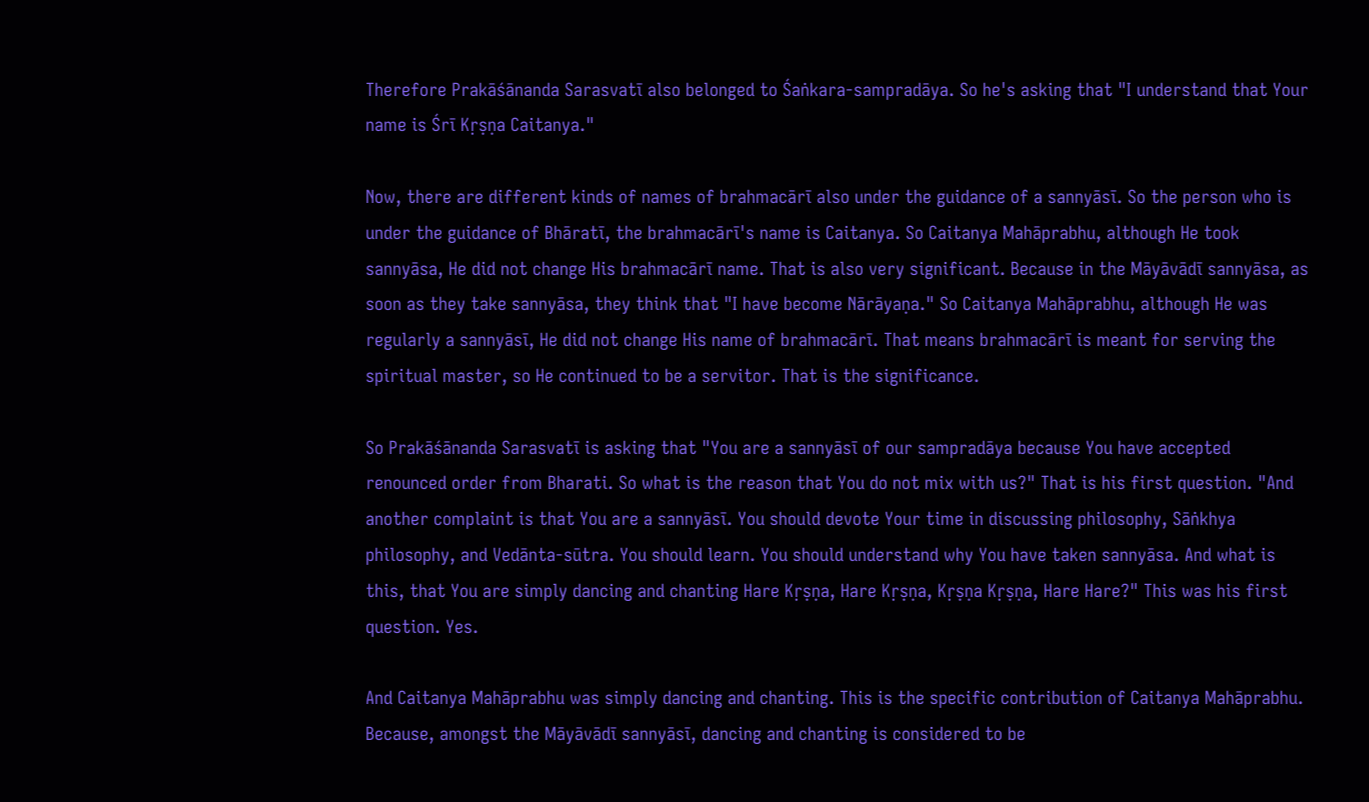Therefore Prakāśānanda Sarasvatī also belonged to Śaṅkara-sampradāya. So he's asking that "I understand that Your name is Śrī Kṛṣṇa Caitanya."

Now, there are different kinds of names of brahmacārī also under the guidance of a sannyāsī. So the person who is under the guidance of Bhāratī, the brahmacārī's name is Caitanya. So Caitanya Mahāprabhu, although He took sannyāsa, He did not change His brahmacārī name. That is also very significant. Because in the Māyāvādī sannyāsa, as soon as they take sannyāsa, they think that "I have become Nārāyaṇa." So Caitanya Mahāprabhu, although He was regularly a sannyāsī, He did not change His name of brahmacārī. That means brahmacārī is meant for serving the spiritual master, so He continued to be a servitor. That is the significance.

So Prakāśānanda Sarasvatī is asking that "You are a sannyāsī of our sampradāya because You have accepted renounced order from Bharati. So what is the reason that You do not mix with us?" That is his first question. "And another complaint is that You are a sannyāsī. You should devote Your time in discussing philosophy, Sāṅkhya philosophy, and Vedānta-sūtra. You should learn. You should understand why You have taken sannyāsa. And what is this, that You are simply dancing and chanting Hare Kṛṣṇa, Hare Kṛṣṇa, Kṛṣṇa Kṛṣṇa, Hare Hare?" This was his first question. Yes.

And Caitanya Mahāprabhu was simply dancing and chanting. This is the specific contribution of Caitanya Mahāprabhu. Because, amongst the Māyāvādī sannyāsī, dancing and chanting is considered to be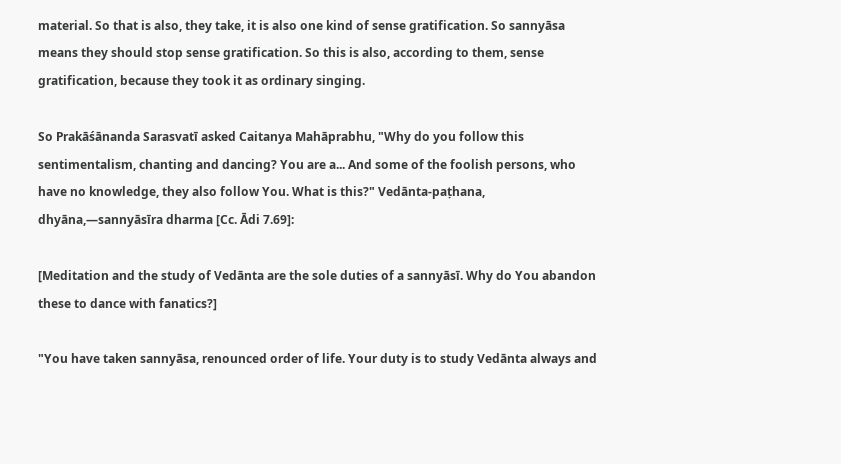material. So that is also, they take, it is also one kind of sense gratification. So sannyāsa means they should stop sense gratification. So this is also, according to them, sense gratification, because they took it as ordinary singing.

So Prakāśānanda Sarasvatī asked Caitanya Mahāprabhu, "Why do you follow this sentimentalism, chanting and dancing? You are a... And some of the foolish persons, who have no knowledge, they also follow You. What is this?" Vedānta-paṭhana, dhyāna,—sannyāsīra dharma [Cc. Ādi 7.69]:

[Meditation and the study of Vedānta are the sole duties of a sannyāsī. Why do You abandon these to dance with fanatics?]

"You have taken sannyāsa, renounced order of life. Your duty is to study Vedānta always and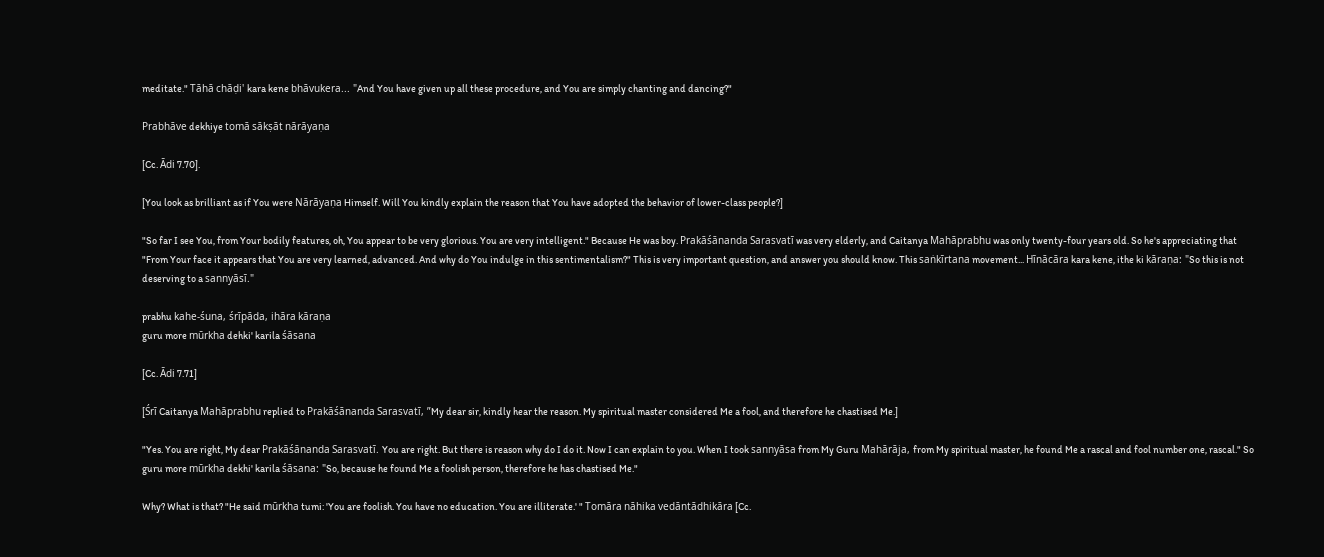meditate." Tāhā chāḍi' kara kene bhāvukera... "And You have given up all these procedure, and You are simply chanting and dancing?"

Prabhāve dekhiye tomā sākṣāt nārāyaṇa

[Cc. Ādi 7.70].

[You look as brilliant as if You were Nārāyaṇa Himself. Will You kindly explain the reason that You have adopted the behavior of lower-class people?]

"So far I see You, from Your bodily features, oh, You appear to be very glorious. You are very intelligent." Because He was boy. Prakāśānanda Sarasvatī was very elderly, and Caitanya Mahāprabhu was only twenty-four years old. So he's appreciating that "From Your face it appears that You are very learned, advanced. And why do You indulge in this sentimentalism?" This is very important question, and answer you should know. This saṅkīrtana movement... Hīnācāra kara kene, ithe ki kāraṇa: "So this is not deserving to a sannyāsī."

prabhu kahe-śuna, śrīpāda, ihāra kāraṇa
guru more mūrkha dehki' karila śāsana

[Cc. Ādi 7.71]

[Śrī Caitanya Mahāprabhu replied to Prakāśānanda Sarasvatī, ”My dear sir, kindly hear the reason. My spiritual master considered Me a fool, and therefore he chastised Me.]

"Yes. You are right, My dear Prakāśānanda Sarasvatī. You are right. But there is reason why do I do it. Now I can explain to you. When I took sannyāsa from My Guru Mahārāja, from My spiritual master, he found Me a rascal and fool number one, rascal." So guru more mūrkha dekhi' karila śāsana: "So, because he found Me a foolish person, therefore he has chastised Me."

Why? What is that? "He said mūrkha tumi: 'You are foolish. You have no education. You are illiterate.' " Tomāra nāhika vedāntādhikāra [Cc.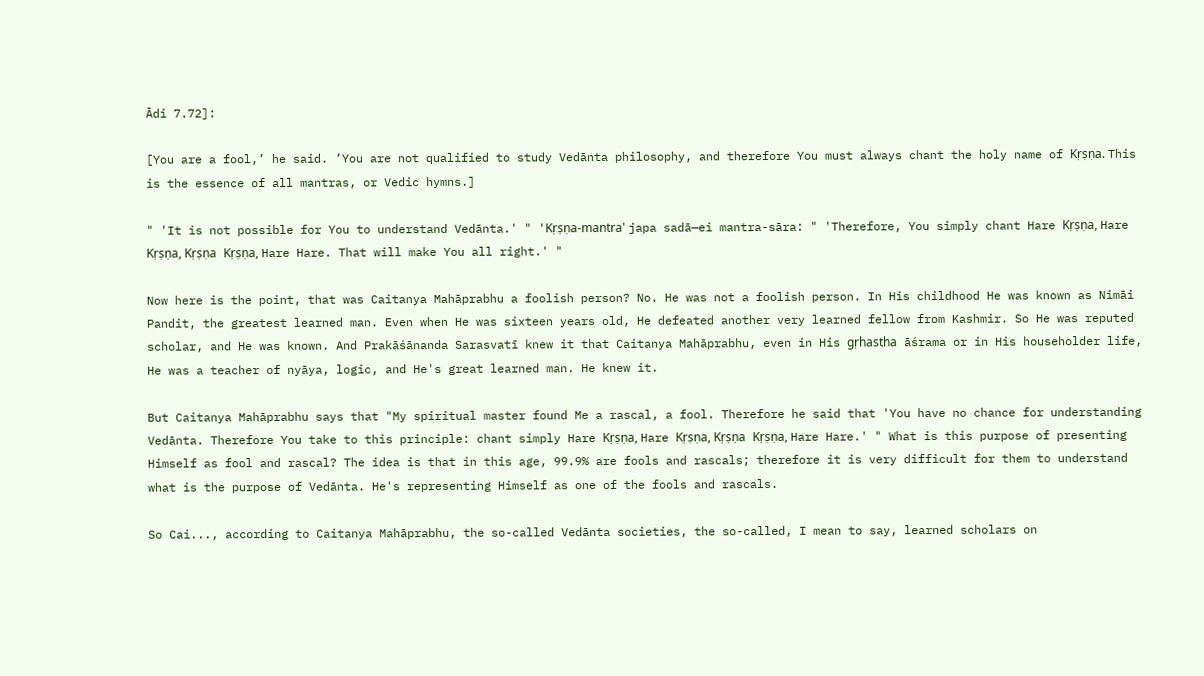Ādi 7.72]:

[You are a fool,’ he said. ’You are not qualified to study Vedānta philosophy, and therefore You must always chant the holy name of Kṛṣṇa. This is the essence of all mantras, or Vedic hymns.]

" 'It is not possible for You to understand Vedānta.' " 'Kṛṣṇa-mantra' japa sadā—ei mantra-sāra: " 'Therefore, You simply chant Hare Kṛṣṇa, Hare Kṛṣṇa, Kṛṣṇa Kṛṣṇa, Hare Hare. That will make You all right.' "

Now here is the point, that was Caitanya Mahāprabhu a foolish person? No. He was not a foolish person. In His childhood He was known as Nimāi Pandit, the greatest learned man. Even when He was sixteen years old, He defeated another very learned fellow from Kashmir. So He was reputed scholar, and He was known. And Prakāśānanda Sarasvatī knew it that Caitanya Mahāprabhu, even in His gṛhastha āśrama or in His householder life, He was a teacher of nyāya, logic, and He's great learned man. He knew it.

But Caitanya Mahāprabhu says that "My spiritual master found Me a rascal, a fool. Therefore he said that 'You have no chance for understanding Vedānta. Therefore You take to this principle: chant simply Hare Kṛṣṇa, Hare Kṛṣṇa, Kṛṣṇa Kṛṣṇa, Hare Hare.' " What is this purpose of presenting Himself as fool and rascal? The idea is that in this age, 99.9% are fools and rascals; therefore it is very difficult for them to understand what is the purpose of Vedānta. He's representing Himself as one of the fools and rascals.

So Cai..., according to Caitanya Mahāprabhu, the so-called Vedānta societies, the so-called, I mean to say, learned scholars on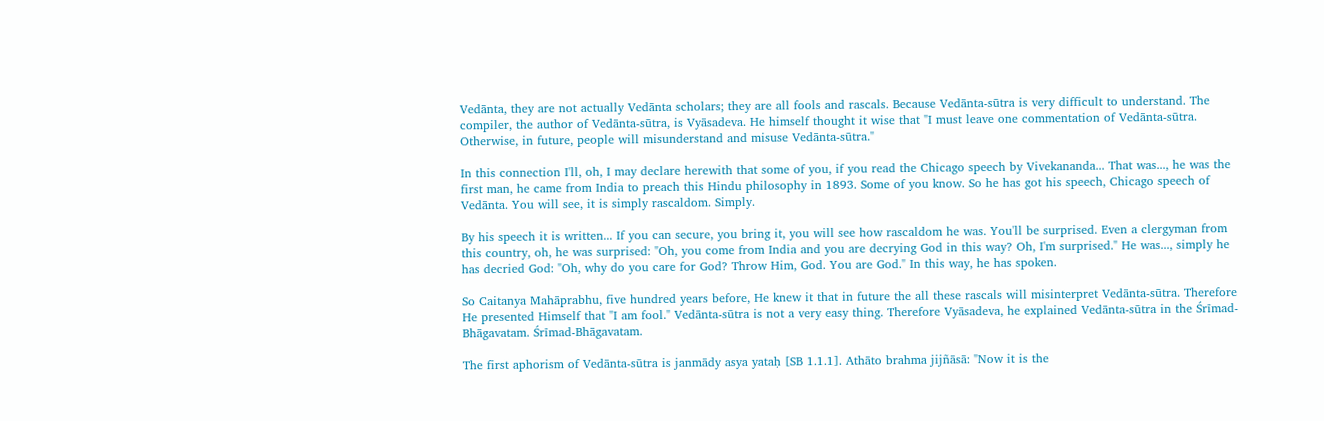Vedānta, they are not actually Vedānta scholars; they are all fools and rascals. Because Vedānta-sūtra is very difficult to understand. The compiler, the author of Vedānta-sūtra, is Vyāsadeva. He himself thought it wise that "I must leave one commentation of Vedānta-sūtra. Otherwise, in future, people will misunderstand and misuse Vedānta-sūtra."

In this connection I'll, oh, I may declare herewith that some of you, if you read the Chicago speech by Vivekananda... That was..., he was the first man, he came from India to preach this Hindu philosophy in 1893. Some of you know. So he has got his speech, Chicago speech of Vedānta. You will see, it is simply rascaldom. Simply.

By his speech it is written... If you can secure, you bring it, you will see how rascaldom he was. You'll be surprised. Even a clergyman from this country, oh, he was surprised: "Oh, you come from India and you are decrying God in this way? Oh, I'm surprised." He was..., simply he has decried God: "Oh, why do you care for God? Throw Him, God. You are God." In this way, he has spoken.

So Caitanya Mahāprabhu, five hundred years before, He knew it that in future the all these rascals will misinterpret Vedānta-sūtra. Therefore He presented Himself that "I am fool." Vedānta-sūtra is not a very easy thing. Therefore Vyāsadeva, he explained Vedānta-sūtra in the Śrīmad-Bhāgavatam. Śrīmad-Bhāgavatam.

The first aphorism of Vedānta-sūtra is janmādy asya yataḥ [SB 1.1.1]. Athāto brahma jijñāsā: "Now it is the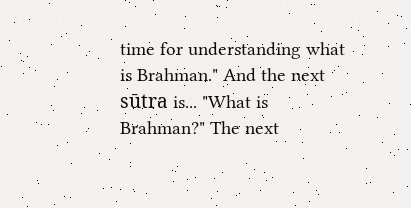time for understanding what is Brahman." And the next sūtra is... "What is Brahman?" The next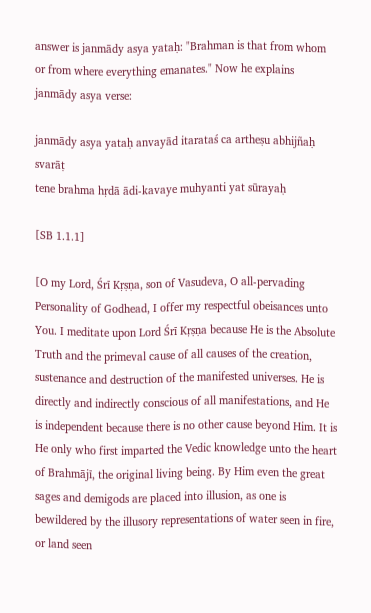answer is janmādy asya yataḥ: "Brahman is that from whom or from where everything emanates." Now he explains janmādy asya verse:

janmādy asya yataḥ anvayād itarataś ca artheṣu abhijñaḥ svarāṭ
tene brahma hṛdā ādi-kavaye muhyanti yat sūrayaḥ

[SB 1.1.1]

[O my Lord, Śrī Kṛṣṇa, son of Vasudeva, O all-pervading Personality of Godhead, I offer my respectful obeisances unto You. I meditate upon Lord Śrī Kṛṣṇa because He is the Absolute Truth and the primeval cause of all causes of the creation, sustenance and destruction of the manifested universes. He is directly and indirectly conscious of all manifestations, and He is independent because there is no other cause beyond Him. It is He only who first imparted the Vedic knowledge unto the heart of Brahmājī, the original living being. By Him even the great sages and demigods are placed into illusion, as one is bewildered by the illusory representations of water seen in fire, or land seen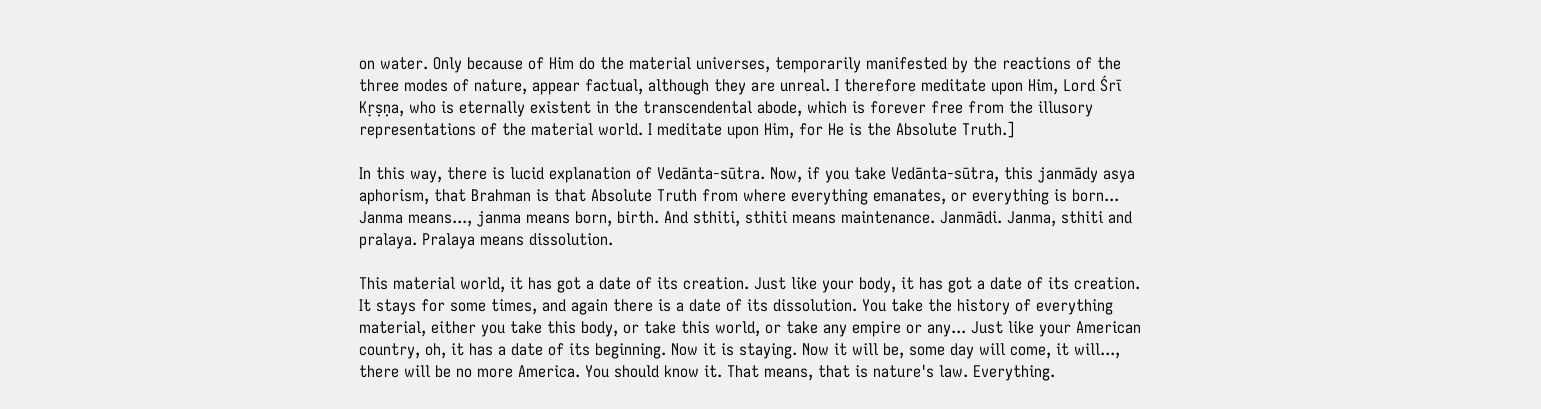on water. Only because of Him do the material universes, temporarily manifested by the reactions of the three modes of nature, appear factual, although they are unreal. I therefore meditate upon Him, Lord Śrī Kṛṣṇa, who is eternally existent in the transcendental abode, which is forever free from the illusory representations of the material world. I meditate upon Him, for He is the Absolute Truth.]

In this way, there is lucid explanation of Vedānta-sūtra. Now, if you take Vedānta-sūtra, this janmādy asya aphorism, that Brahman is that Absolute Truth from where everything emanates, or everything is born... Janma means..., janma means born, birth. And sthiti, sthiti means maintenance. Janmādi. Janma, sthiti and pralaya. Pralaya means dissolution.

This material world, it has got a date of its creation. Just like your body, it has got a date of its creation. It stays for some times, and again there is a date of its dissolution. You take the history of everything material, either you take this body, or take this world, or take any empire or any... Just like your American country, oh, it has a date of its beginning. Now it is staying. Now it will be, some day will come, it will..., there will be no more America. You should know it. That means, that is nature's law. Everything.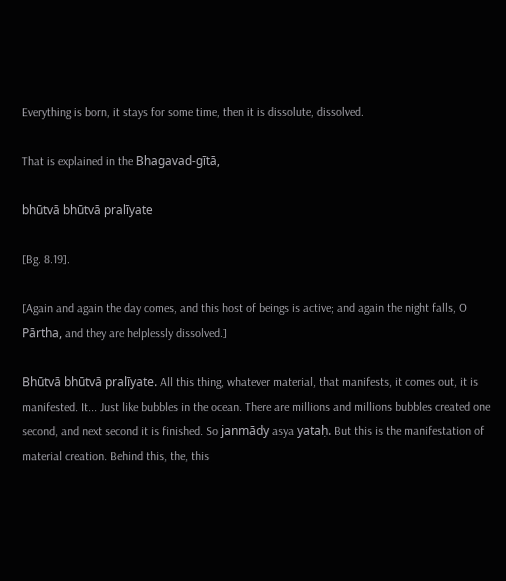Everything is born, it stays for some time, then it is dissolute, dissolved.

That is explained in the Bhagavad-gītā,

bhūtvā bhūtvā pralīyate

[Bg. 8.19].

[Again and again the day comes, and this host of beings is active; and again the night falls, O Pārtha, and they are helplessly dissolved.]

Bhūtvā bhūtvā pralīyate. All this thing, whatever material, that manifests, it comes out, it is manifested. It... Just like bubbles in the ocean. There are millions and millions bubbles created one second, and next second it is finished. So janmādy asya yataḥ. But this is the manifestation of material creation. Behind this, the, this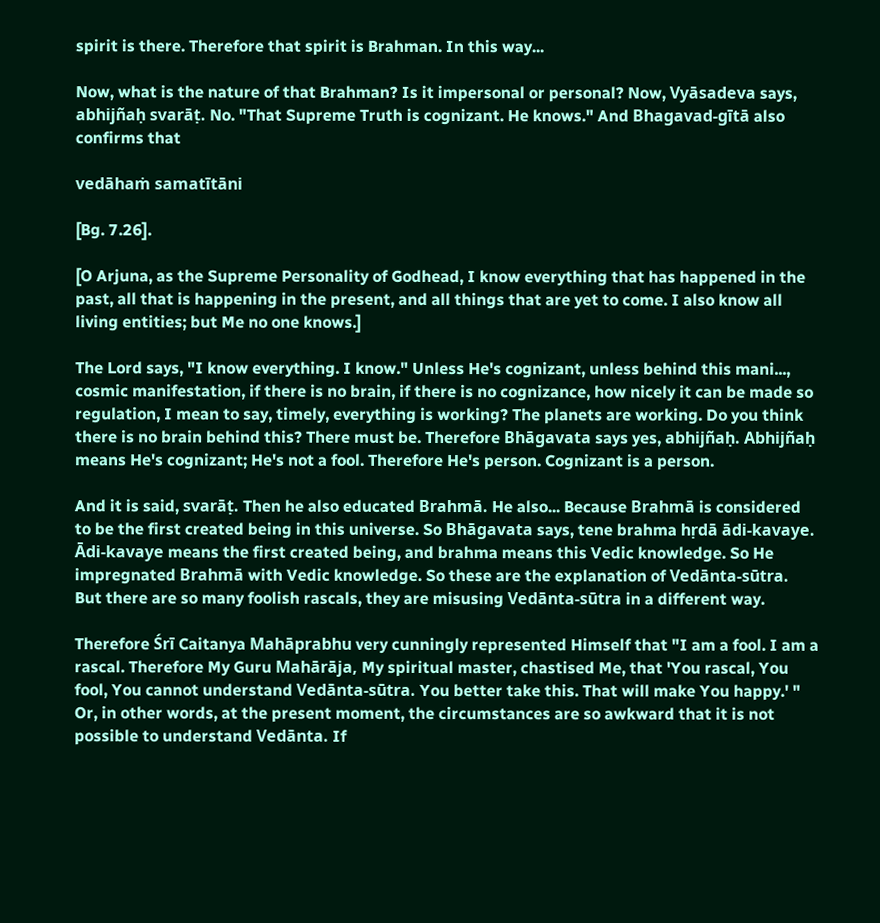spirit is there. Therefore that spirit is Brahman. In this way...

Now, what is the nature of that Brahman? Is it impersonal or personal? Now, Vyāsadeva says, abhijñaḥ svarāṭ. No. "That Supreme Truth is cognizant. He knows." And Bhagavad-gītā also confirms that

vedāhaṁ samatītāni

[Bg. 7.26].

[O Arjuna, as the Supreme Personality of Godhead, I know everything that has happened in the past, all that is happening in the present, and all things that are yet to come. I also know all living entities; but Me no one knows.]

The Lord says, "I know everything. I know." Unless He's cognizant, unless behind this mani..., cosmic manifestation, if there is no brain, if there is no cognizance, how nicely it can be made so regulation, I mean to say, timely, everything is working? The planets are working. Do you think there is no brain behind this? There must be. Therefore Bhāgavata says yes, abhijñaḥ. Abhijñaḥ means He's cognizant; He's not a fool. Therefore He's person. Cognizant is a person.

And it is said, svarāṭ. Then he also educated Brahmā. He also... Because Brahmā is considered to be the first created being in this universe. So Bhāgavata says, tene brahma hṛdā ādi-kavaye. Ādi-kavaye means the first created being, and brahma means this Vedic knowledge. So He impregnated Brahmā with Vedic knowledge. So these are the explanation of Vedānta-sūtra. But there are so many foolish rascals, they are misusing Vedānta-sūtra in a different way.

Therefore Śrī Caitanya Mahāprabhu very cunningly represented Himself that "I am a fool. I am a rascal. Therefore My Guru Mahārāja, My spiritual master, chastised Me, that 'You rascal, You fool, You cannot understand Vedānta-sūtra. You better take this. That will make You happy.' " Or, in other words, at the present moment, the circumstances are so awkward that it is not possible to understand Vedānta. If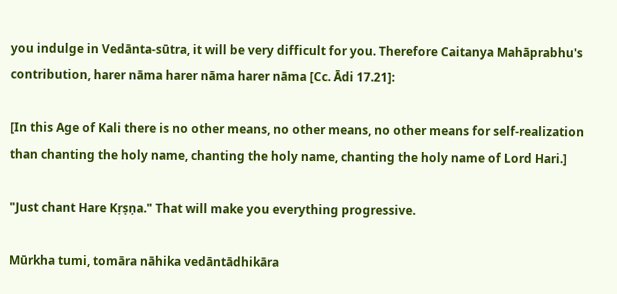you indulge in Vedānta-sūtra, it will be very difficult for you. Therefore Caitanya Mahāprabhu's contribution, harer nāma harer nāma harer nāma [Cc. Ādi 17.21]:

[In this Age of Kali there is no other means, no other means, no other means for self-realization than chanting the holy name, chanting the holy name, chanting the holy name of Lord Hari.]

"Just chant Hare Kṛṣṇa." That will make you everything progressive.

Mūrkha tumi, tomāra nāhika vedāntādhikāra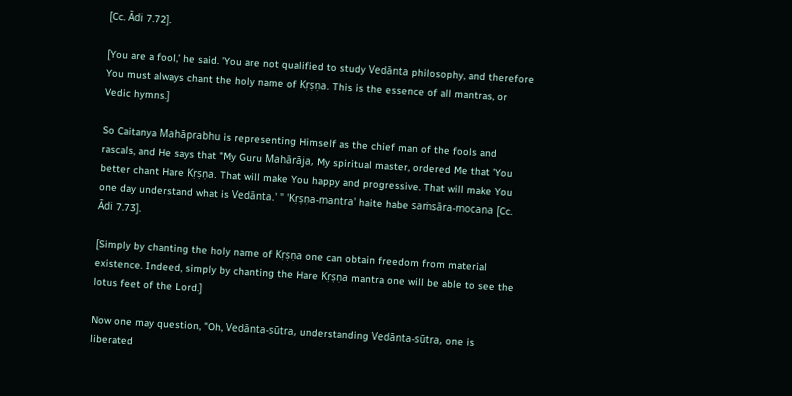[Cc. Ādi 7.72].

[You are a fool,’ he said. ’You are not qualified to study Vedānta philosophy, and therefore You must always chant the holy name of Kṛṣṇa. This is the essence of all mantras, or Vedic hymns.]

So Caitanya Mahāprabhu is representing Himself as the chief man of the fools and rascals, and He says that "My Guru Mahārāja, My spiritual master, ordered Me that 'You better chant Hare Kṛṣṇa. That will make You happy and progressive. That will make You one day understand what is Vedānta.' " 'Kṛṣṇa-mantra' haite habe saṁsāra-mocana [Cc. Ādi 7.73].

[Simply by chanting the holy name of Kṛṣṇa one can obtain freedom from material existence. Indeed, simply by chanting the Hare Kṛṣṇa mantra one will be able to see the lotus feet of the Lord.]

Now one may question, "Oh, Vedānta-sūtra, understanding Vedānta-sūtra, one is liberated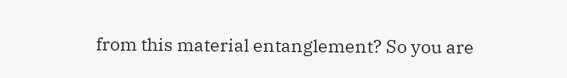from this material entanglement? So you are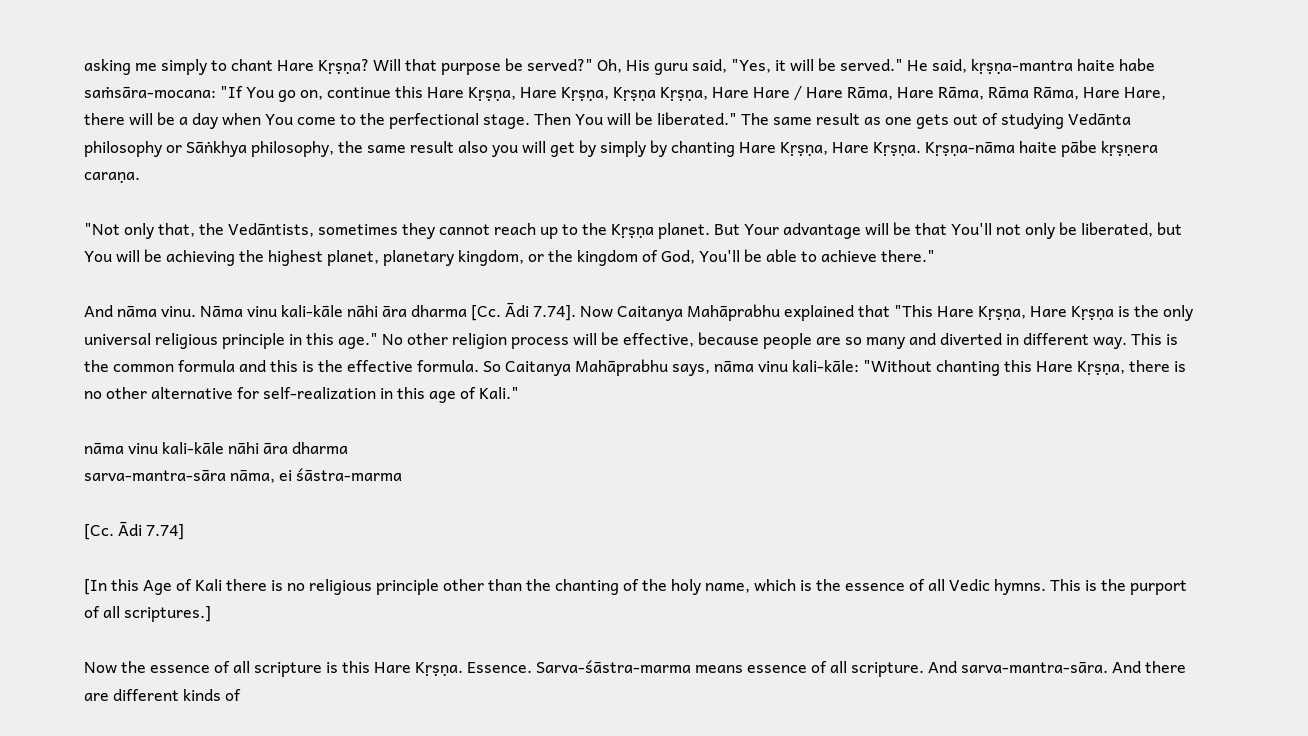asking me simply to chant Hare Kṛṣṇa? Will that purpose be served?" Oh, His guru said, "Yes, it will be served." He said, kṛṣṇa-mantra haite habe saṁsāra-mocana: "If You go on, continue this Hare Kṛṣṇa, Hare Kṛṣṇa, Kṛṣṇa Kṛṣṇa, Hare Hare / Hare Rāma, Hare Rāma, Rāma Rāma, Hare Hare, there will be a day when You come to the perfectional stage. Then You will be liberated." The same result as one gets out of studying Vedānta philosophy or Sāṅkhya philosophy, the same result also you will get by simply by chanting Hare Kṛṣṇa, Hare Kṛṣṇa. Kṛṣṇa-nāma haite pābe kṛṣṇera caraṇa.

"Not only that, the Vedāntists, sometimes they cannot reach up to the Kṛṣṇa planet. But Your advantage will be that You'll not only be liberated, but You will be achieving the highest planet, planetary kingdom, or the kingdom of God, You'll be able to achieve there."

And nāma vinu. Nāma vinu kali-kāle nāhi āra dharma [Cc. Ādi 7.74]. Now Caitanya Mahāprabhu explained that "This Hare Kṛṣṇa, Hare Kṛṣṇa is the only universal religious principle in this age." No other religion process will be effective, because people are so many and diverted in different way. This is the common formula and this is the effective formula. So Caitanya Mahāprabhu says, nāma vinu kali-kāle: "Without chanting this Hare Kṛṣṇa, there is no other alternative for self-realization in this age of Kali."

nāma vinu kali-kāle nāhi āra dharma
sarva-mantra-sāra nāma, ei śāstra-marma

[Cc. Ādi 7.74]

[In this Age of Kali there is no religious principle other than the chanting of the holy name, which is the essence of all Vedic hymns. This is the purport of all scriptures.]

Now the essence of all scripture is this Hare Kṛṣṇa. Essence. Sarva-śāstra-marma means essence of all scripture. And sarva-mantra-sāra. And there are different kinds of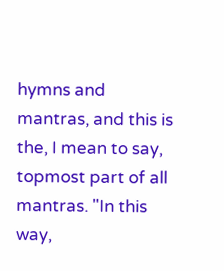hymns and mantras, and this is the, I mean to say, topmost part of all mantras. "In this way,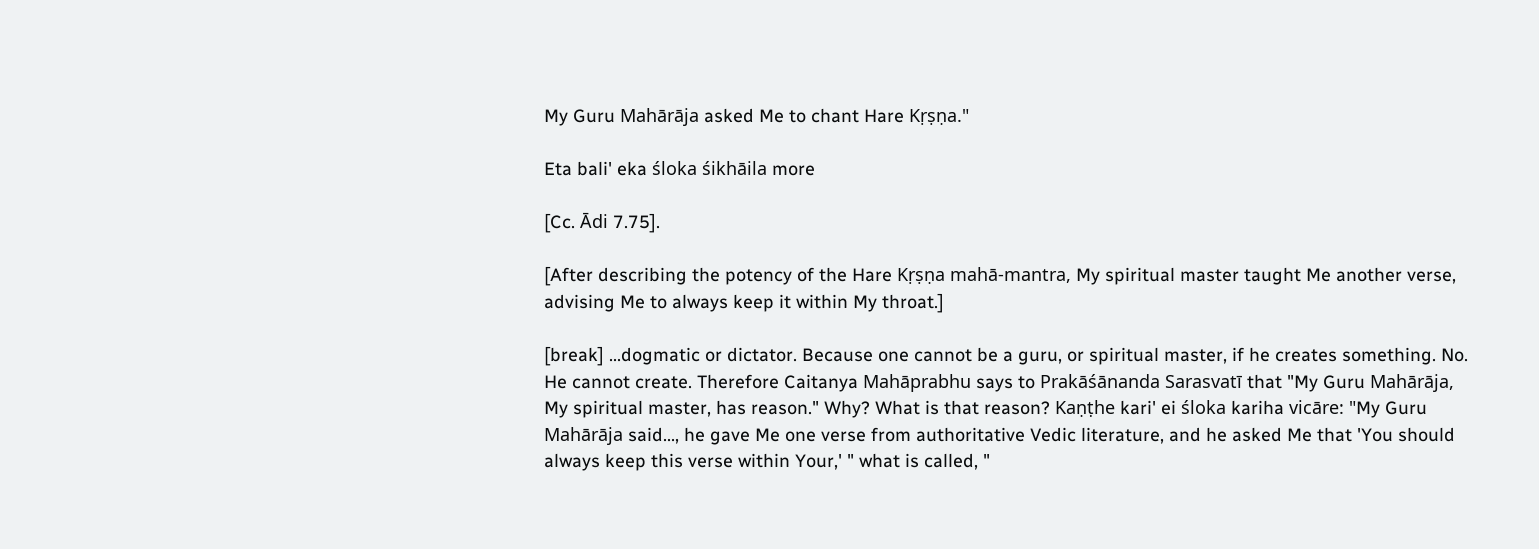My Guru Mahārāja asked Me to chant Hare Kṛṣṇa."

Eta bali' eka śloka śikhāila more

[Cc. Ādi 7.75].

[After describing the potency of the Hare Kṛṣṇa mahā-mantra, My spiritual master taught Me another verse, advising Me to always keep it within My throat.]

[break] ...dogmatic or dictator. Because one cannot be a guru, or spiritual master, if he creates something. No. He cannot create. Therefore Caitanya Mahāprabhu says to Prakāśānanda Sarasvatī that "My Guru Mahārāja, My spiritual master, has reason." Why? What is that reason? Kaṇṭhe kari' ei śloka kariha vicāre: "My Guru Mahārāja said..., he gave Me one verse from authoritative Vedic literature, and he asked Me that 'You should always keep this verse within Your,' " what is called, "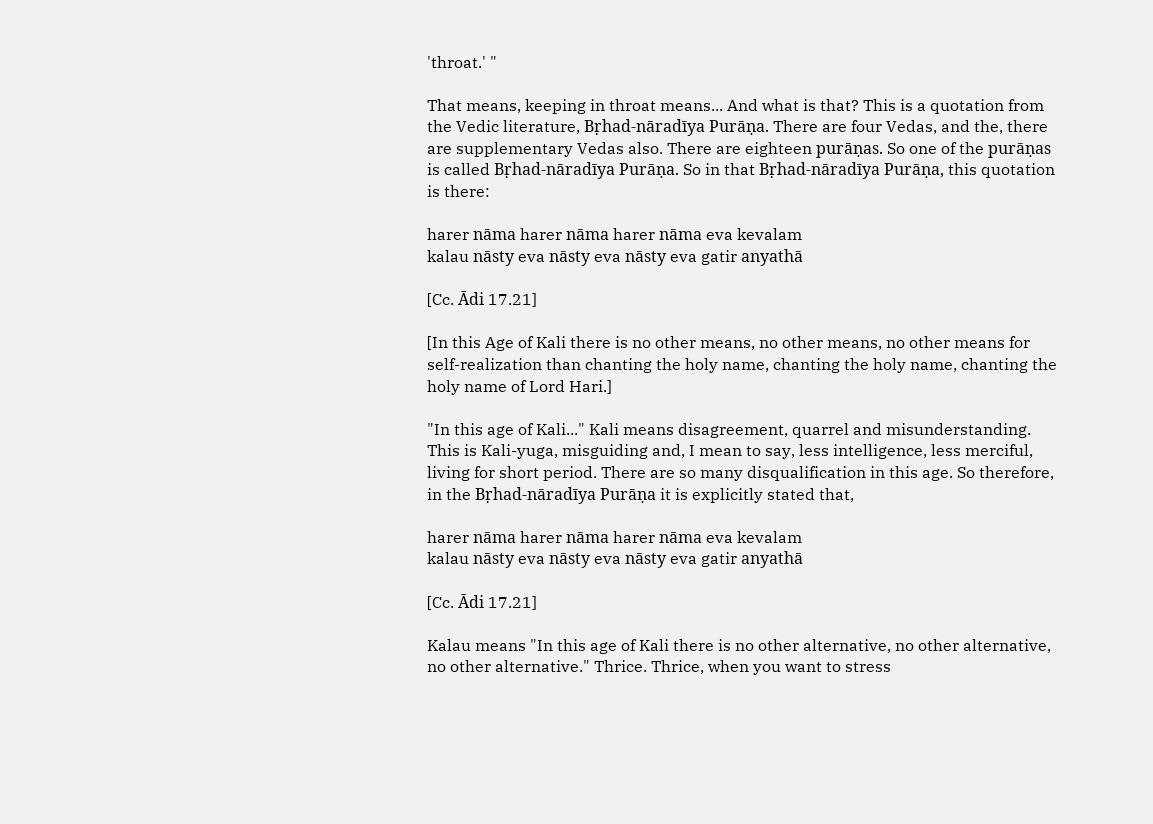'throat.' "

That means, keeping in throat means... And what is that? This is a quotation from the Vedic literature, Bṛhad-nāradīya Purāṇa. There are four Vedas, and the, there are supplementary Vedas also. There are eighteen purāṇas. So one of the purāṇas is called Bṛhad-nāradīya Purāṇa. So in that Bṛhad-nāradīya Purāṇa, this quotation is there:

harer nāma harer nāma harer nāma eva kevalam
kalau nāsty eva nāsty eva nāsty eva gatir anyathā

[Cc. Ādi 17.21]

[In this Age of Kali there is no other means, no other means, no other means for self-realization than chanting the holy name, chanting the holy name, chanting the holy name of Lord Hari.]

"In this age of Kali..." Kali means disagreement, quarrel and misunderstanding. This is Kali-yuga, misguiding and, I mean to say, less intelligence, less merciful, living for short period. There are so many disqualification in this age. So therefore, in the Bṛhad-nāradīya Purāṇa it is explicitly stated that,

harer nāma harer nāma harer nāma eva kevalam
kalau nāsty eva nāsty eva nāsty eva gatir anyathā

[Cc. Ādi 17.21]

Kalau means "In this age of Kali there is no other alternative, no other alternative, no other alternative." Thrice. Thrice, when you want to stress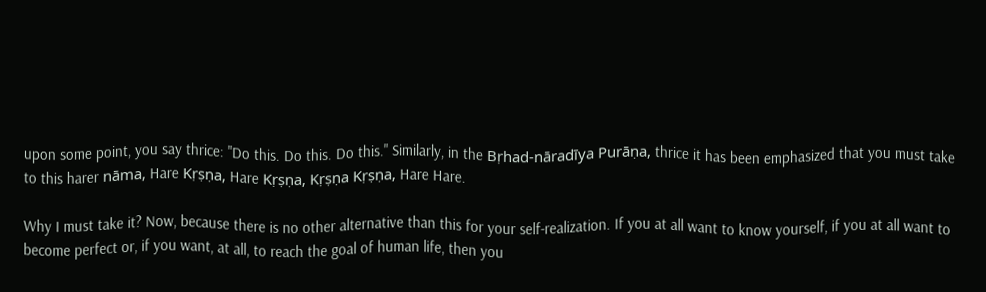upon some point, you say thrice: "Do this. Do this. Do this." Similarly, in the Bṛhad-nāradīya Purāṇa, thrice it has been emphasized that you must take to this harer nāma, Hare Kṛṣṇa, Hare Kṛṣṇa, Kṛṣṇa Kṛṣṇa, Hare Hare.

Why I must take it? Now, because there is no other alternative than this for your self-realization. If you at all want to know yourself, if you at all want to become perfect or, if you want, at all, to reach the goal of human life, then you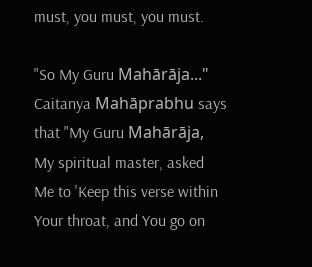must, you must, you must.

"So My Guru Mahārāja..." Caitanya Mahāprabhu says that "My Guru Mahārāja, My spiritual master, asked Me to 'Keep this verse within Your throat, and You go on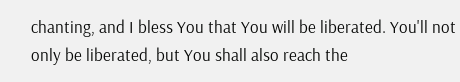chanting, and I bless You that You will be liberated. You'll not only be liberated, but You shall also reach the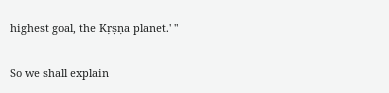highest goal, the Kṛṣṇa planet.' "

So we shall explain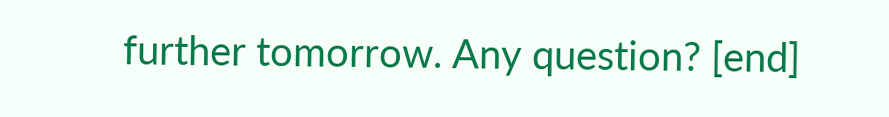further tomorrow. Any question? [end]